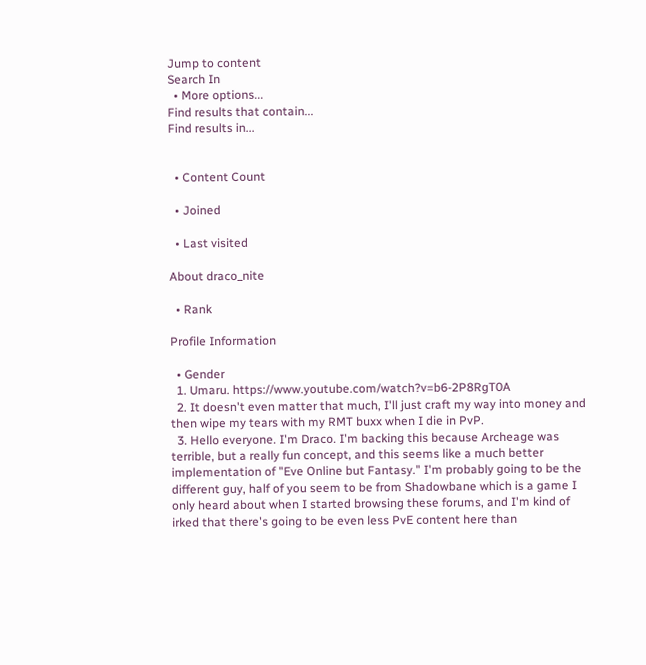Jump to content
Search In
  • More options...
Find results that contain...
Find results in...


  • Content Count

  • Joined

  • Last visited

About draco_nite

  • Rank

Profile Information

  • Gender
  1. Umaru. https://www.youtube.com/watch?v=b6-2P8RgT0A
  2. It doesn't even matter that much, I'll just craft my way into money and then wipe my tears with my RMT buxx when I die in PvP.
  3. Hello everyone. I'm Draco. I'm backing this because Archeage was terrible, but a really fun concept, and this seems like a much better implementation of "Eve Online but Fantasy." I'm probably going to be the different guy, half of you seem to be from Shadowbane which is a game I only heard about when I started browsing these forums, and I'm kind of irked that there's going to be even less PvE content here than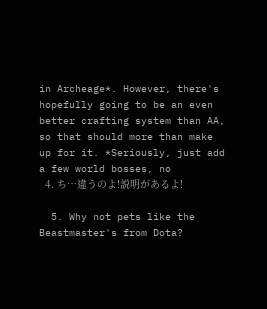in Archeage*. However, there's hopefully going to be an even better crafting system than AA, so that should more than make up for it. *Seriously, just add a few world bosses, no
  4. ち…違うのよ!説明があるよ!

  5. Why not pets like the Beastmaster's from Dota?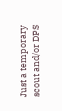Just a temporary scout and/or DPS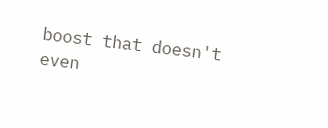boost that doesn't even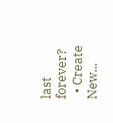last forever?
  • Create New...